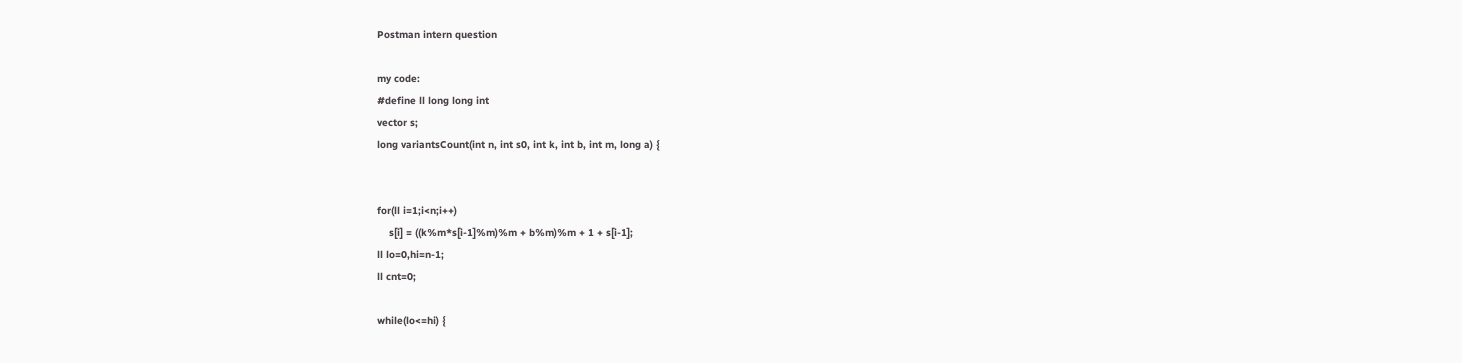Postman intern question

my code:
#define ll long long int
vector s;
long variantsCount(int n, int s0, int k, int b, int m, long a) {


for(ll i=1;i<n;i++)
    s[i] = ((k%m*s[i-1]%m)%m + b%m)%m + 1 + s[i-1];
ll lo=0,hi=n-1;
ll cnt=0;

while(lo<=hi) {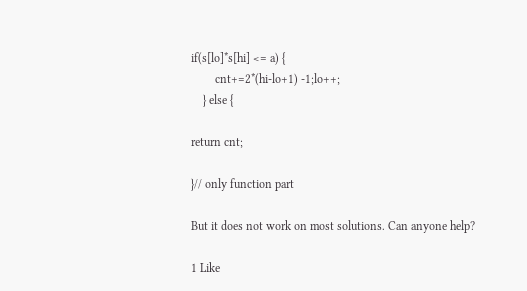if(s[lo]*s[hi] <= a) {
        cnt+=2*(hi-lo+1) -1;lo++;
    } else {

return cnt;

}// only function part

But it does not work on most solutions. Can anyone help?

1 Like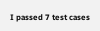I passed 7 test cases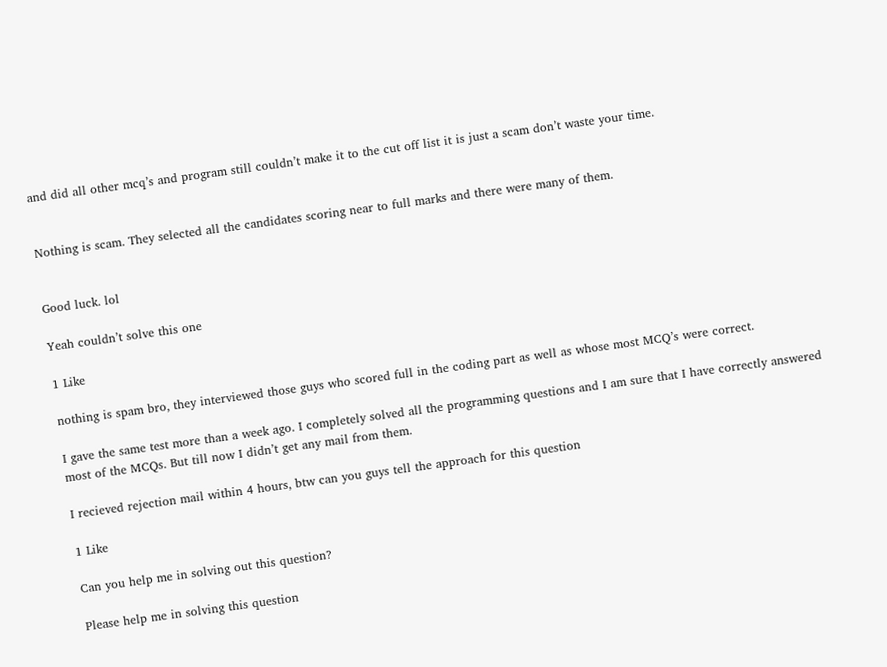and did all other mcq’s and program still couldn’t make it to the cut off list it is just a scam don’t waste your time.


Nothing is scam. They selected all the candidates scoring near to full marks and there were many of them.


Good luck. lol

Yeah couldn’t solve this one

1 Like

nothing is spam bro, they interviewed those guys who scored full in the coding part as well as whose most MCQ’s were correct.

I gave the same test more than a week ago. I completely solved all the programming questions and I am sure that I have correctly answered most of the MCQs. But till now I didn’t get any mail from them.

I recieved rejection mail within 4 hours, btw can you guys tell the approach for this question

1 Like

Can you help me in solving out this question?

Please help me in solving this question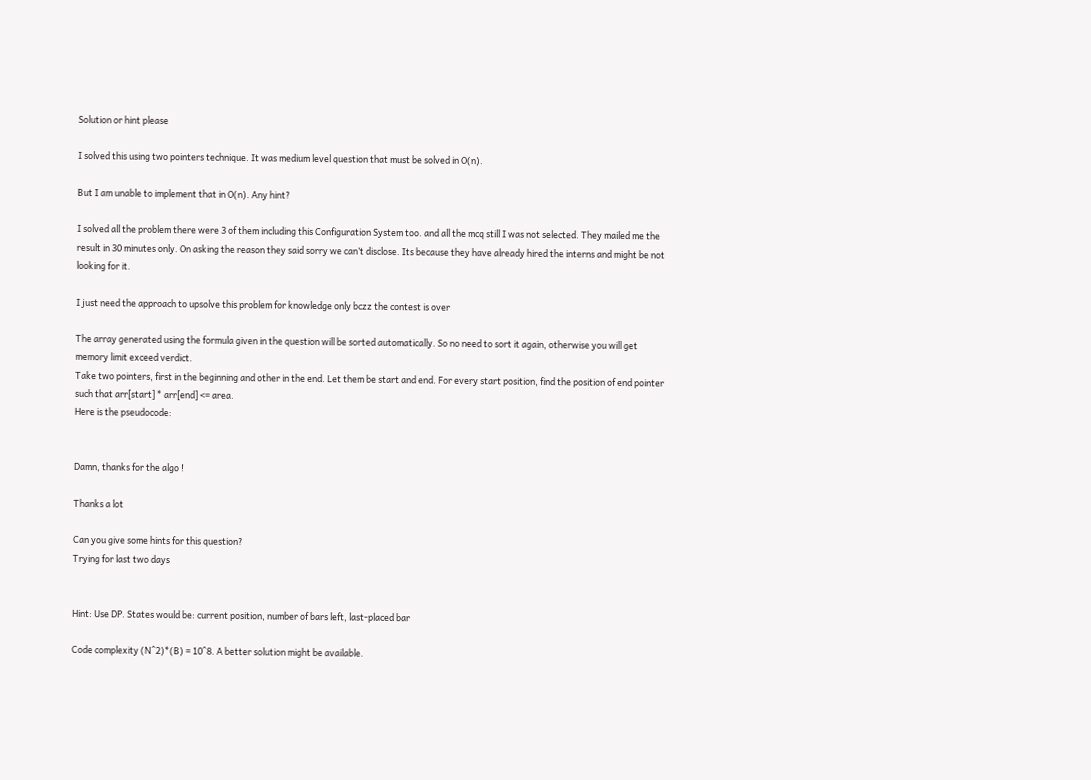Solution or hint please

I solved this using two pointers technique. It was medium level question that must be solved in O(n).

But I am unable to implement that in O(n). Any hint?

I solved all the problem there were 3 of them including this Configuration System too. and all the mcq still I was not selected. They mailed me the result in 30 minutes only. On asking the reason they said sorry we can’t disclose. Its because they have already hired the interns and might be not looking for it.

I just need the approach to upsolve this problem for knowledge only bczz the contest is over

The array generated using the formula given in the question will be sorted automatically. So no need to sort it again, otherwise you will get memory limit exceed verdict.
Take two pointers, first in the beginning and other in the end. Let them be start and end. For every start position, find the position of end pointer such that arr[start] * arr[end] <= area.
Here is the pseudocode:


Damn, thanks for the algo !

Thanks a lot

Can you give some hints for this question?
Trying for last two days


Hint: Use DP. States would be: current position, number of bars left, last-placed bar

Code complexity (N^2)*(B) = 10^8. A better solution might be available.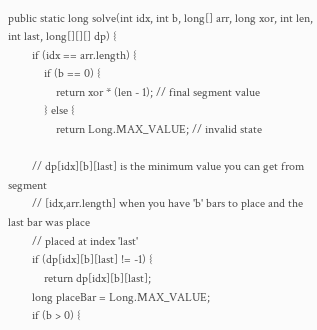public static long solve(int idx, int b, long[] arr, long xor, int len, int last, long[][][] dp) {
        if (idx == arr.length) {
            if (b == 0) {
                return xor * (len - 1); // final segment value
            } else {
                return Long.MAX_VALUE; // invalid state

        // dp[idx][b][last] is the minimum value you can get from segment
        // [idx,arr.length] when you have 'b' bars to place and the last bar was place
        // placed at index 'last'
        if (dp[idx][b][last] != -1) {
            return dp[idx][b][last];
        long placeBar = Long.MAX_VALUE;
        if (b > 0) {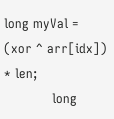long myVal = (xor ^ arr[idx]) * len;
            long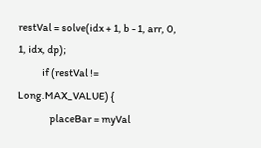restVal = solve(idx + 1, b - 1, arr, 0, 1, idx, dp);
            if (restVal != Long.MAX_VALUE) {
                placeBar = myVal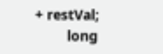+ restVal;
        long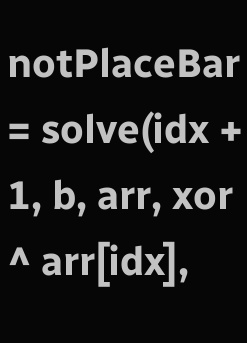notPlaceBar = solve(idx + 1, b, arr, xor ^ arr[idx],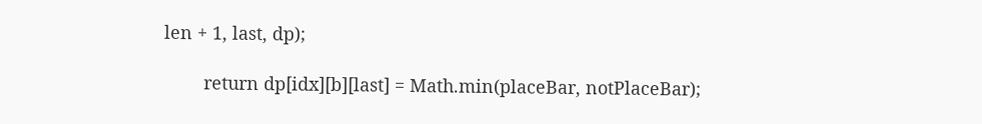len + 1, last, dp);

        return dp[idx][b][last] = Math.min(placeBar, notPlaceBar);